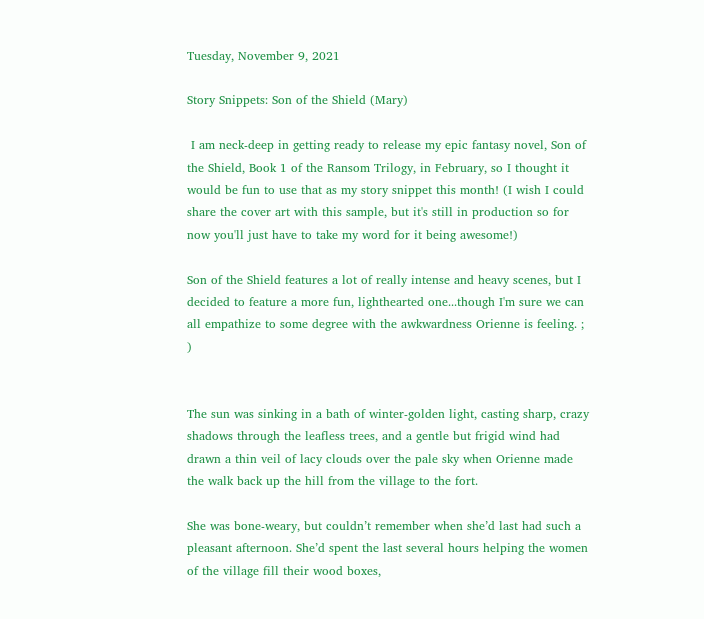Tuesday, November 9, 2021

Story Snippets: Son of the Shield (Mary)

 I am neck-deep in getting ready to release my epic fantasy novel, Son of the Shield, Book 1 of the Ransom Trilogy, in February, so I thought it would be fun to use that as my story snippet this month! (I wish I could share the cover art with this sample, but it's still in production so for now you'll just have to take my word for it being awesome!)

Son of the Shield features a lot of really intense and heavy scenes, but I decided to feature a more fun, lighthearted one...though I'm sure we can all empathize to some degree with the awkwardness Orienne is feeling. ; )


The sun was sinking in a bath of winter-golden light, casting sharp, crazy shadows through the leafless trees, and a gentle but frigid wind had drawn a thin veil of lacy clouds over the pale sky when Orienne made the walk back up the hill from the village to the fort.

She was bone-weary, but couldn’t remember when she’d last had such a pleasant afternoon. She’d spent the last several hours helping the women of the village fill their wood boxes,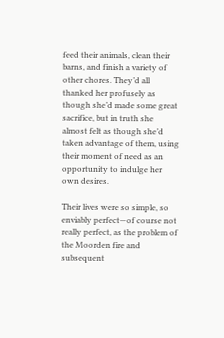feed their animals, clean their barns, and finish a variety of other chores. They’d all thanked her profusely as though she’d made some great sacrifice, but in truth she almost felt as though she’d taken advantage of them, using their moment of need as an opportunity to indulge her own desires.

Their lives were so simple, so enviably perfect—of course not really perfect, as the problem of the Moorden fire and subsequent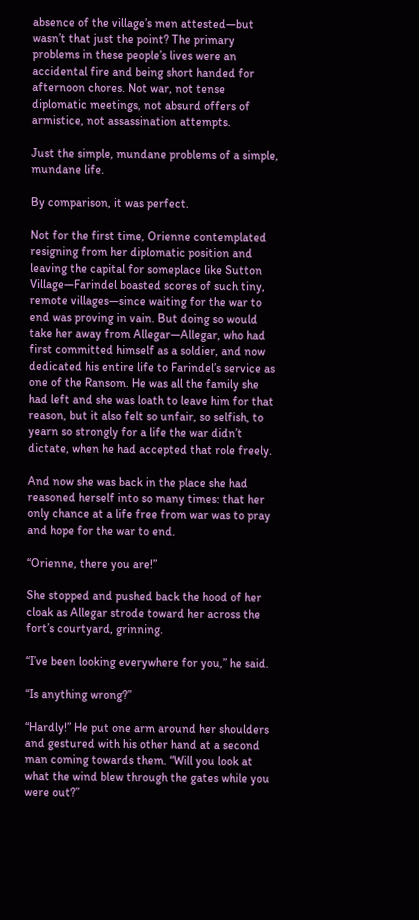absence of the village’s men attested—but wasn’t that just the point? The primary problems in these people’s lives were an accidental fire and being short handed for afternoon chores. Not war, not tense diplomatic meetings, not absurd offers of armistice, not assassination attempts.

Just the simple, mundane problems of a simple, mundane life.

By comparison, it was perfect.

Not for the first time, Orienne contemplated resigning from her diplomatic position and leaving the capital for someplace like Sutton Village—Farindel boasted scores of such tiny, remote villages—since waiting for the war to end was proving in vain. But doing so would take her away from Allegar—Allegar, who had first committed himself as a soldier, and now dedicated his entire life to Farindel’s service as one of the Ransom. He was all the family she had left and she was loath to leave him for that reason, but it also felt so unfair, so selfish, to yearn so strongly for a life the war didn’t dictate, when he had accepted that role freely.

And now she was back in the place she had reasoned herself into so many times: that her only chance at a life free from war was to pray and hope for the war to end.

“Orienne, there you are!”

She stopped and pushed back the hood of her cloak as Allegar strode toward her across the fort’s courtyard, grinning.

“I’ve been looking everywhere for you,” he said.

“Is anything wrong?”

“Hardly!” He put one arm around her shoulders and gestured with his other hand at a second man coming towards them. “Will you look at what the wind blew through the gates while you were out?”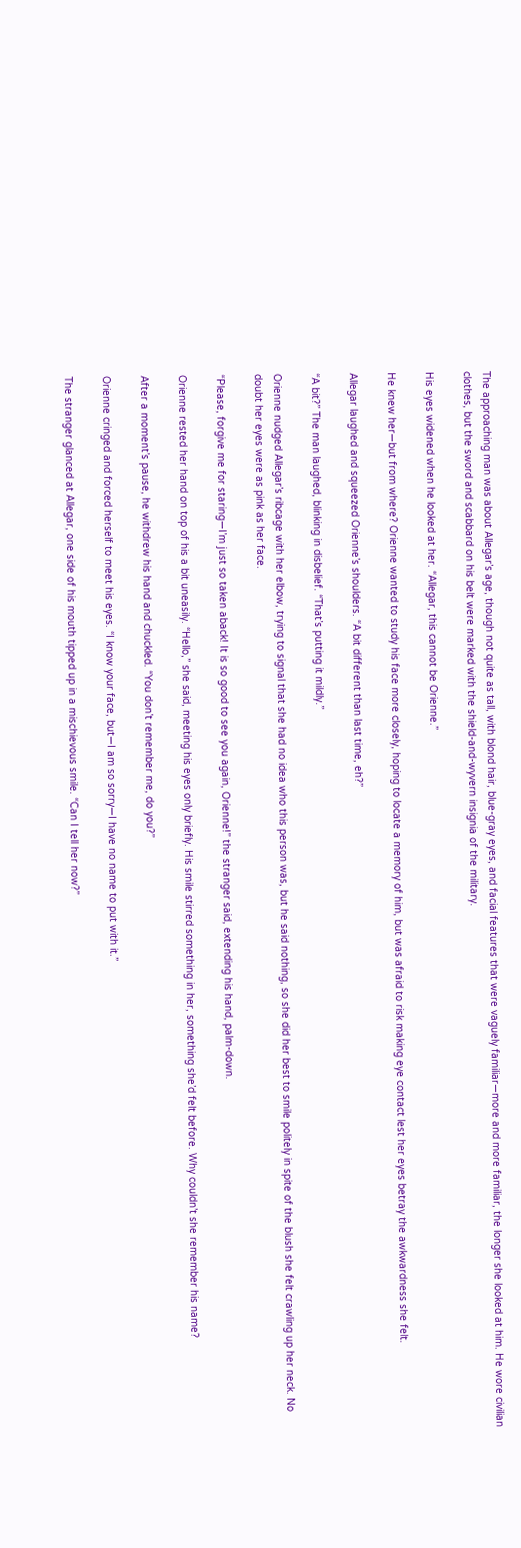The approaching man was about Allegar’s age, though not quite as tall, with blond hair, blue-gray eyes, and facial features that were vaguely familiar—more and more familiar, the longer she looked at him. He wore civilian clothes, but the sword and scabbard on his belt were marked with the shield-and-wyvern insignia of the military.

His eyes widened when he looked at her. “Allegar, this cannot be Orienne.”

He knew her—but from where? Orienne wanted to study his face more closely, hoping to locate a memory of him, but was afraid to risk making eye contact lest her eyes betray the awkwardness she felt.

Allegar laughed and squeezed Orienne’s shoulders. “A bit different than last time, eh?”

“A bit?” The man laughed, blinking in disbelief. “That’s putting it mildly.”

Orienne nudged Allegar’s ribcage with her elbow, trying to signal that she had no idea who this person was, but he said nothing, so she did her best to smile politely in spite of the blush she felt crawling up her neck. No doubt her eyes were as pink as her face.

“Please, forgive me for staring—I’m just so taken aback! It is so good to see you again, Orienne!” the stranger said, extending his hand, palm-down.

Orienne rested her hand on top of his a bit uneasily. “Hello,” she said, meeting his eyes only briefly. His smile stirred something in her, something she’d felt before. Why couldn’t she remember his name?

After a moment’s pause, he withdrew his hand and chuckled. “You don’t remember me, do you?”

Orienne cringed and forced herself to meet his eyes. “I know your face, but—I am so sorry—I have no name to put with it.”

The stranger glanced at Allegar, one side of his mouth tipped up in a mischievous smile. “Can I tell her now?”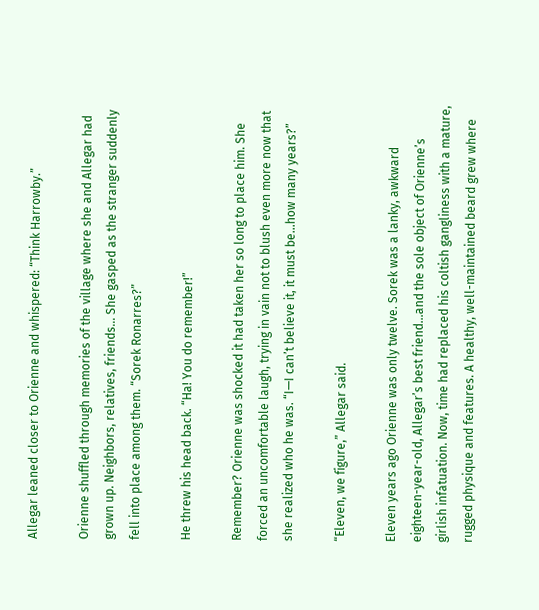Allegar leaned closer to Orienne and whispered: “Think Harrowby.”

Orienne shuffled through memories of the village where she and Allegar had grown up. Neighbors, relatives, friends… She gasped as the stranger suddenly fell into place among them. “Sorek Ronarres?”

He threw his head back. “Ha! You do remember!”

Remember? Orienne was shocked it had taken her so long to place him. She forced an uncomfortable laugh, trying in vain not to blush even more now that she realized who he was. “I—I can’t believe it, it must be…how many years?”

“Eleven, we figure,” Allegar said.

Eleven years ago Orienne was only twelve. Sorek was a lanky, awkward eighteen-year-old, Allegar’s best friend…and the sole object of Orienne’s girlish infatuation. Now, time had replaced his coltish gangliness with a mature, rugged physique and features. A healthy, well-maintained beard grew where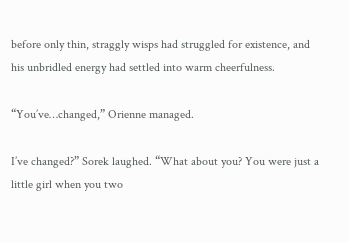before only thin, straggly wisps had struggled for existence, and his unbridled energy had settled into warm cheerfulness.

“You’ve…changed,” Orienne managed.

I’ve changed?” Sorek laughed. “What about you? You were just a little girl when you two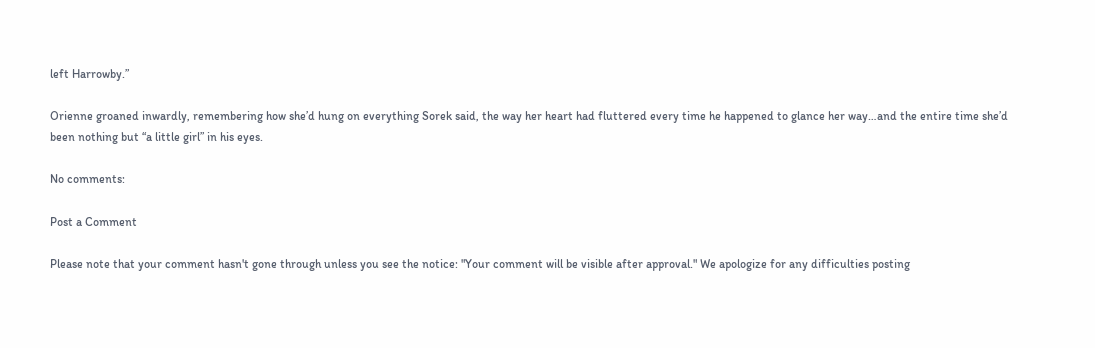left Harrowby.”

Orienne groaned inwardly, remembering how she’d hung on everything Sorek said, the way her heart had fluttered every time he happened to glance her way…and the entire time she’d been nothing but “a little girl” in his eyes.

No comments:

Post a Comment

Please note that your comment hasn't gone through unless you see the notice: "Your comment will be visible after approval." We apologize for any difficulties posting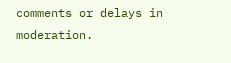comments or delays in moderation.